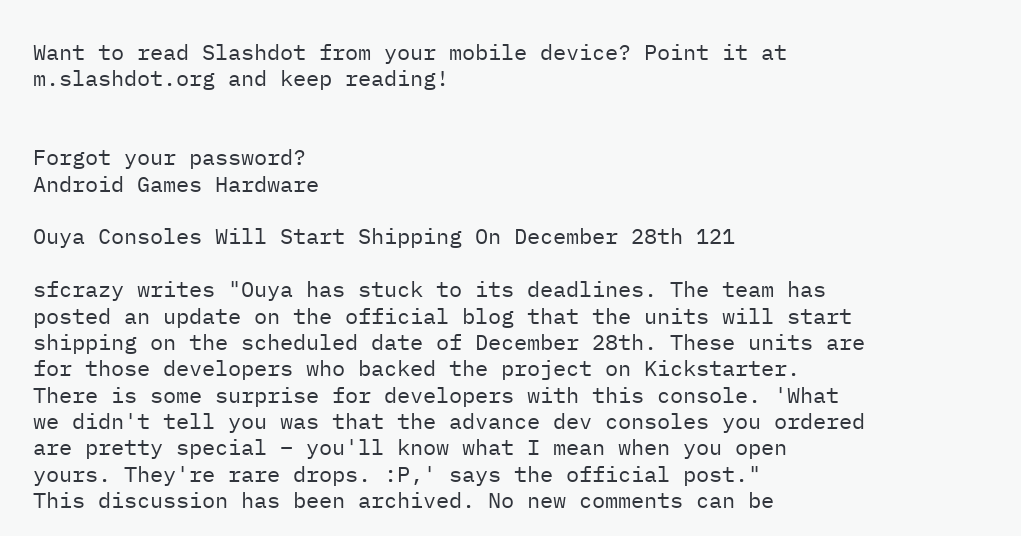Want to read Slashdot from your mobile device? Point it at m.slashdot.org and keep reading!


Forgot your password?
Android Games Hardware

Ouya Consoles Will Start Shipping On December 28th 121

sfcrazy writes "Ouya has stuck to its deadlines. The team has posted an update on the official blog that the units will start shipping on the scheduled date of December 28th. These units are for those developers who backed the project on Kickstarter. There is some surprise for developers with this console. 'What we didn't tell you was that the advance dev consoles you ordered are pretty special – you'll know what I mean when you open yours. They're rare drops. :P,' says the official post."
This discussion has been archived. No new comments can be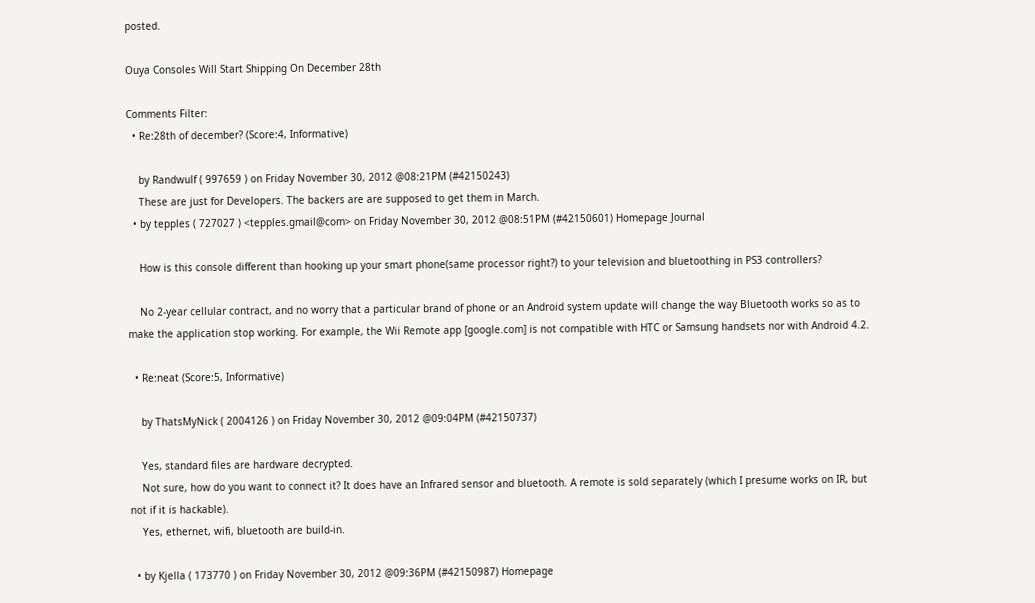posted.

Ouya Consoles Will Start Shipping On December 28th

Comments Filter:
  • Re:28th of december? (Score:4, Informative)

    by Randwulf ( 997659 ) on Friday November 30, 2012 @08:21PM (#42150243)
    These are just for Developers. The backers are are supposed to get them in March.
  • by tepples ( 727027 ) <tepples.gmail@com> on Friday November 30, 2012 @08:51PM (#42150601) Homepage Journal

    How is this console different than hooking up your smart phone(same processor right?) to your television and bluetoothing in PS3 controllers?

    No 2-year cellular contract, and no worry that a particular brand of phone or an Android system update will change the way Bluetooth works so as to make the application stop working. For example, the Wii Remote app [google.com] is not compatible with HTC or Samsung handsets nor with Android 4.2.

  • Re:neat (Score:5, Informative)

    by ThatsMyNick ( 2004126 ) on Friday November 30, 2012 @09:04PM (#42150737)

    Yes, standard files are hardware decrypted.
    Not sure, how do you want to connect it? It does have an Infrared sensor and bluetooth. A remote is sold separately (which I presume works on IR, but not if it is hackable).
    Yes, ethernet, wifi, bluetooth are build-in.

  • by Kjella ( 173770 ) on Friday November 30, 2012 @09:36PM (#42150987) Homepage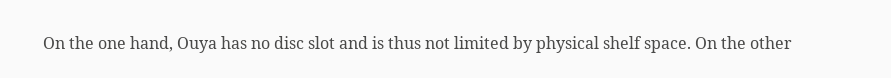On the one hand, Ouya has no disc slot and is thus not limited by physical shelf space. On the other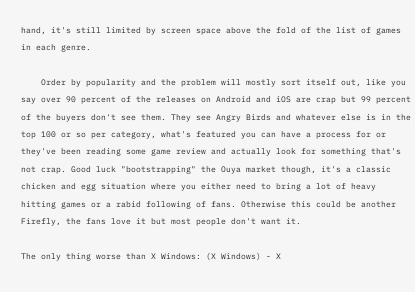hand, it's still limited by screen space above the fold of the list of games in each genre.

    Order by popularity and the problem will mostly sort itself out, like you say over 90 percent of the releases on Android and iOS are crap but 99 percent of the buyers don't see them. They see Angry Birds and whatever else is in the top 100 or so per category, what's featured you can have a process for or they've been reading some game review and actually look for something that's not crap. Good luck "bootstrapping" the Ouya market though, it's a classic chicken and egg situation where you either need to bring a lot of heavy hitting games or a rabid following of fans. Otherwise this could be another Firefly, the fans love it but most people don't want it.

The only thing worse than X Windows: (X Windows) - X